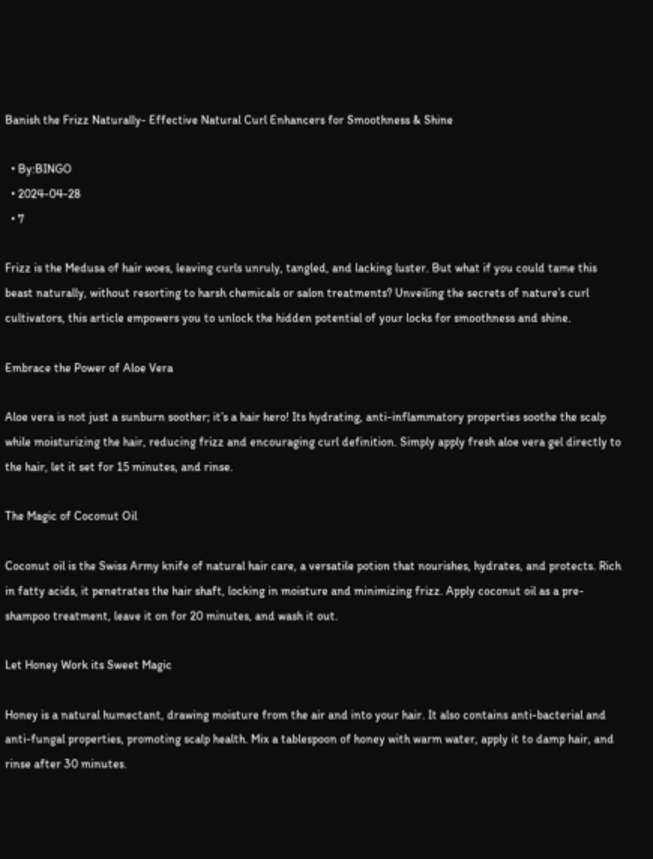Banish the Frizz Naturally- Effective Natural Curl Enhancers for Smoothness & Shine

  • By:BINGO
  • 2024-04-28
  • 7

Frizz is the Medusa of hair woes, leaving curls unruly, tangled, and lacking luster. But what if you could tame this beast naturally, without resorting to harsh chemicals or salon treatments? Unveiling the secrets of nature’s curl cultivators, this article empowers you to unlock the hidden potential of your locks for smoothness and shine.

Embrace the Power of Aloe Vera

Aloe vera is not just a sunburn soother; it’s a hair hero! Its hydrating, anti-inflammatory properties soothe the scalp while moisturizing the hair, reducing frizz and encouraging curl definition. Simply apply fresh aloe vera gel directly to the hair, let it set for 15 minutes, and rinse.

The Magic of Coconut Oil

Coconut oil is the Swiss Army knife of natural hair care, a versatile potion that nourishes, hydrates, and protects. Rich in fatty acids, it penetrates the hair shaft, locking in moisture and minimizing frizz. Apply coconut oil as a pre-shampoo treatment, leave it on for 20 minutes, and wash it out.

Let Honey Work its Sweet Magic

Honey is a natural humectant, drawing moisture from the air and into your hair. It also contains anti-bacterial and anti-fungal properties, promoting scalp health. Mix a tablespoon of honey with warm water, apply it to damp hair, and rinse after 30 minutes.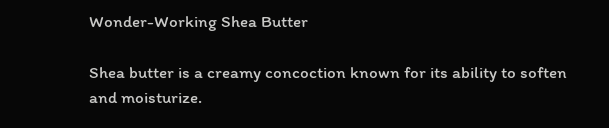Wonder-Working Shea Butter

Shea butter is a creamy concoction known for its ability to soften and moisturize.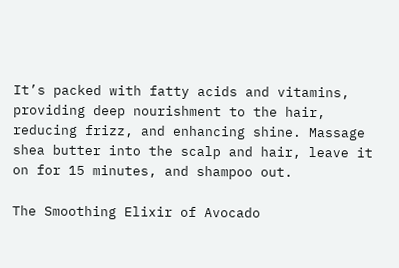It’s packed with fatty acids and vitamins, providing deep nourishment to the hair, reducing frizz, and enhancing shine. Massage shea butter into the scalp and hair, leave it on for 15 minutes, and shampoo out.

The Smoothing Elixir of Avocado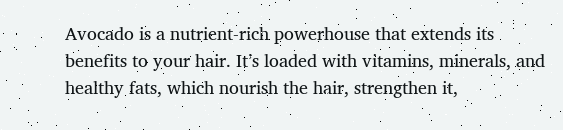Avocado is a nutrient-rich powerhouse that extends its benefits to your hair. It’s loaded with vitamins, minerals, and healthy fats, which nourish the hair, strengthen it,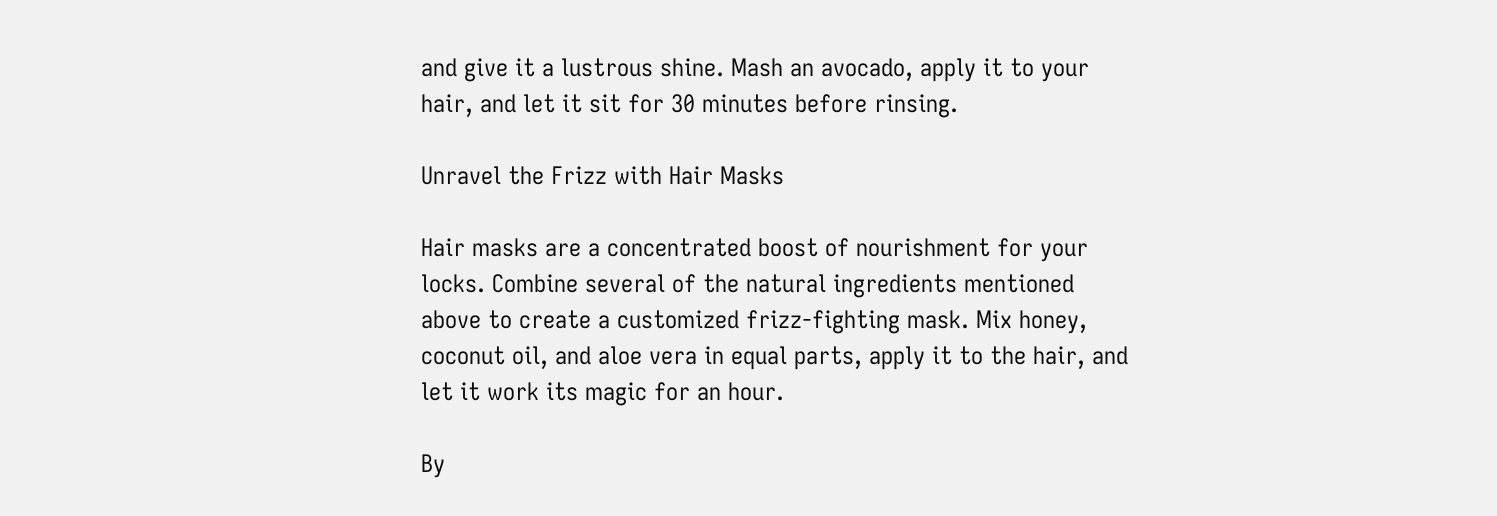and give it a lustrous shine. Mash an avocado, apply it to your hair, and let it sit for 30 minutes before rinsing.

Unravel the Frizz with Hair Masks

Hair masks are a concentrated boost of nourishment for your locks. Combine several of the natural ingredients mentioned above to create a customized frizz-fighting mask. Mix honey, coconut oil, and aloe vera in equal parts, apply it to the hair, and let it work its magic for an hour.

By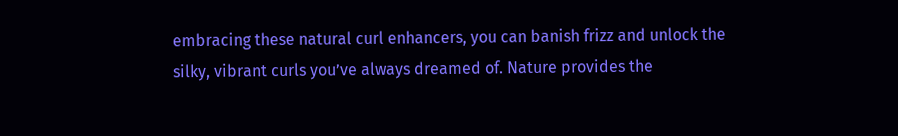embracing these natural curl enhancers, you can banish frizz and unlock the silky, vibrant curls you’ve always dreamed of. Nature provides the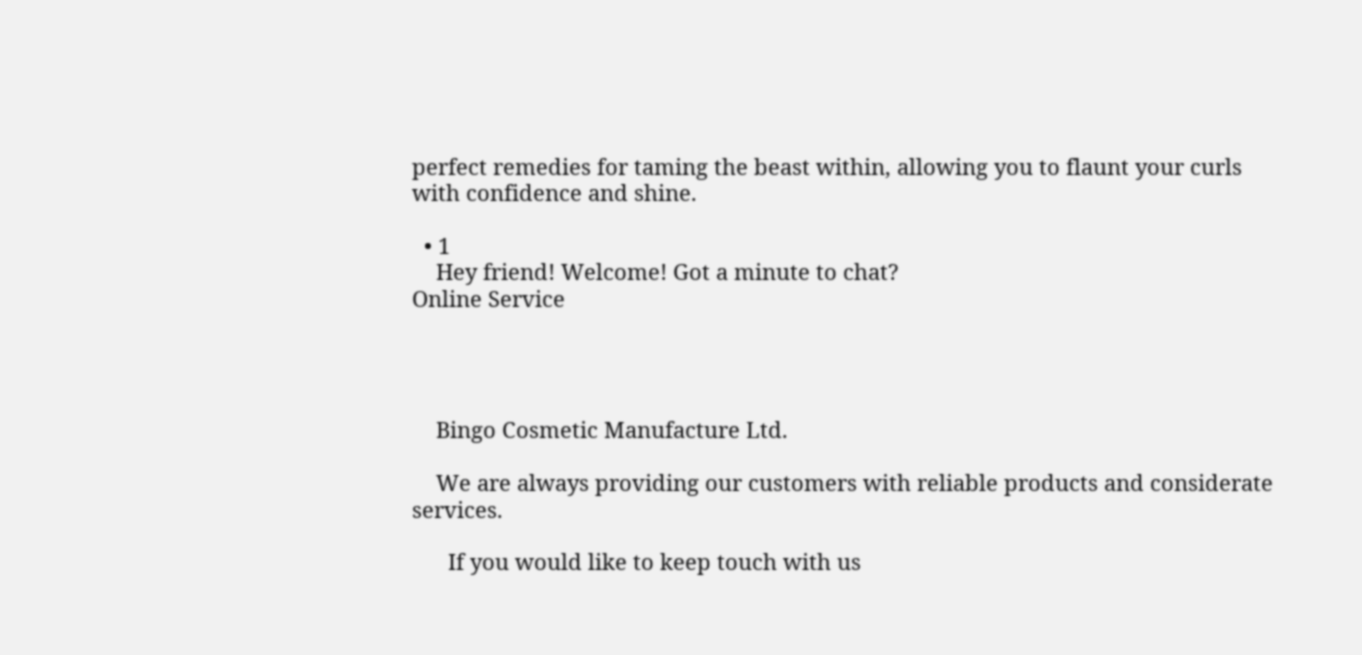perfect remedies for taming the beast within, allowing you to flaunt your curls with confidence and shine.

  • 1
    Hey friend! Welcome! Got a minute to chat?
Online Service




    Bingo Cosmetic Manufacture Ltd.

    We are always providing our customers with reliable products and considerate services.

      If you would like to keep touch with us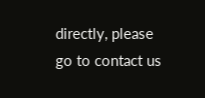directly, please go to contact us